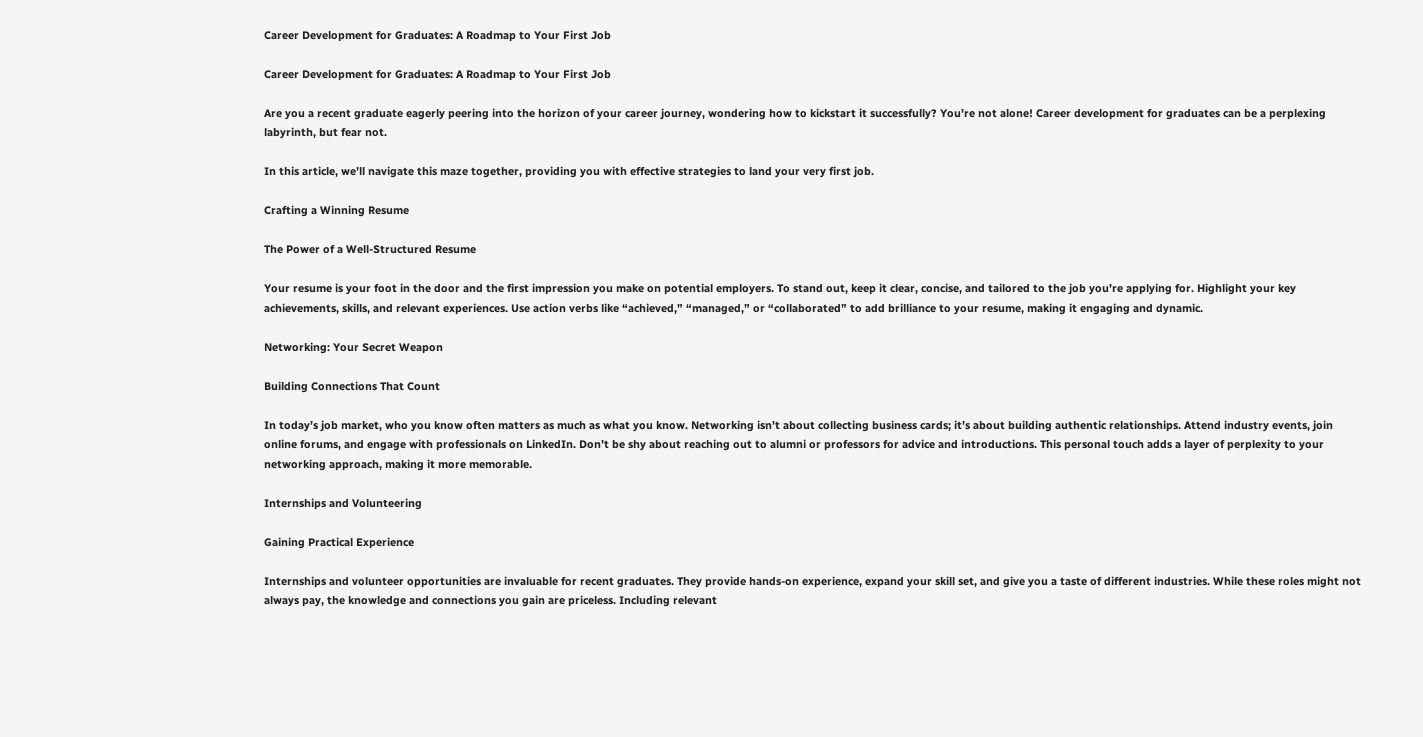Career Development for Graduates: A Roadmap to Your First Job

Career Development for Graduates: A Roadmap to Your First Job

Are you a recent graduate eagerly peering into the horizon of your career journey, wondering how to kickstart it successfully? You’re not alone! Career development for graduates can be a perplexing labyrinth, but fear not.

In this article, we’ll navigate this maze together, providing you with effective strategies to land your very first job.

Crafting a Winning Resume

The Power of a Well-Structured Resume

Your resume is your foot in the door and the first impression you make on potential employers. To stand out, keep it clear, concise, and tailored to the job you’re applying for. Highlight your key achievements, skills, and relevant experiences. Use action verbs like “achieved,” “managed,” or “collaborated” to add brilliance to your resume, making it engaging and dynamic.

Networking: Your Secret Weapon

Building Connections That Count

In today’s job market, who you know often matters as much as what you know. Networking isn’t about collecting business cards; it’s about building authentic relationships. Attend industry events, join online forums, and engage with professionals on LinkedIn. Don’t be shy about reaching out to alumni or professors for advice and introductions. This personal touch adds a layer of perplexity to your networking approach, making it more memorable.

Internships and Volunteering

Gaining Practical Experience

Internships and volunteer opportunities are invaluable for recent graduates. They provide hands-on experience, expand your skill set, and give you a taste of different industries. While these roles might not always pay, the knowledge and connections you gain are priceless. Including relevant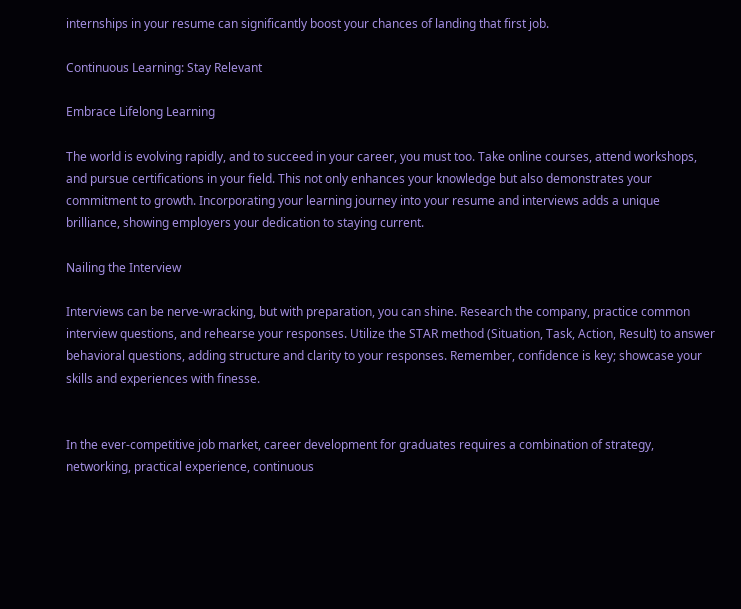internships in your resume can significantly boost your chances of landing that first job.

Continuous Learning: Stay Relevant

Embrace Lifelong Learning

The world is evolving rapidly, and to succeed in your career, you must too. Take online courses, attend workshops, and pursue certifications in your field. This not only enhances your knowledge but also demonstrates your commitment to growth. Incorporating your learning journey into your resume and interviews adds a unique brilliance, showing employers your dedication to staying current.

Nailing the Interview

Interviews can be nerve-wracking, but with preparation, you can shine. Research the company, practice common interview questions, and rehearse your responses. Utilize the STAR method (Situation, Task, Action, Result) to answer behavioral questions, adding structure and clarity to your responses. Remember, confidence is key; showcase your skills and experiences with finesse.


In the ever-competitive job market, career development for graduates requires a combination of strategy, networking, practical experience, continuous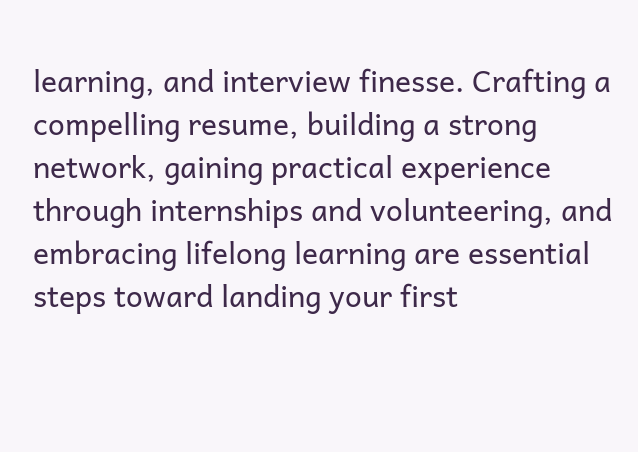learning, and interview finesse. Crafting a compelling resume, building a strong network, gaining practical experience through internships and volunteering, and embracing lifelong learning are essential steps toward landing your first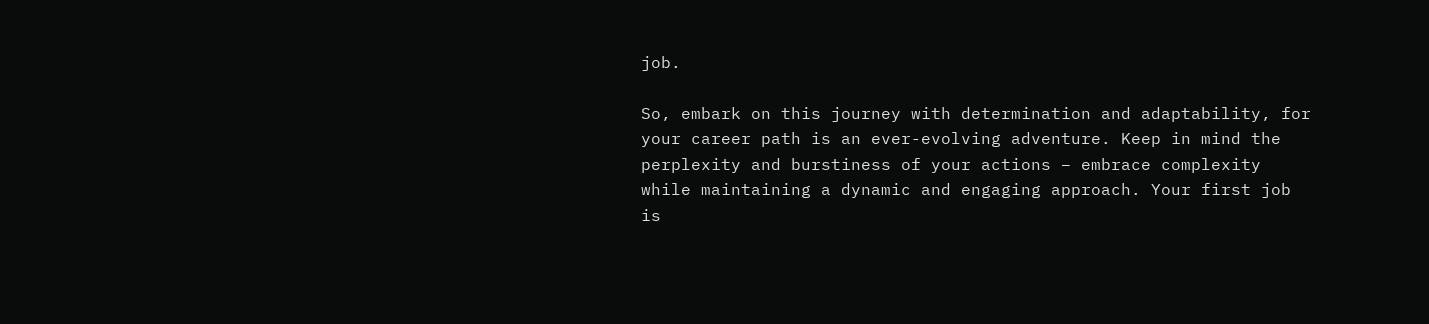job.

So, embark on this journey with determination and adaptability, for your career path is an ever-evolving adventure. Keep in mind the perplexity and burstiness of your actions – embrace complexity while maintaining a dynamic and engaging approach. Your first job is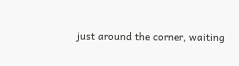just around the corner, waiting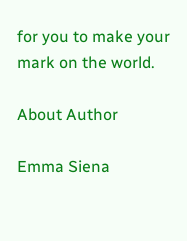for you to make your mark on the world.

About Author

Emma Siena